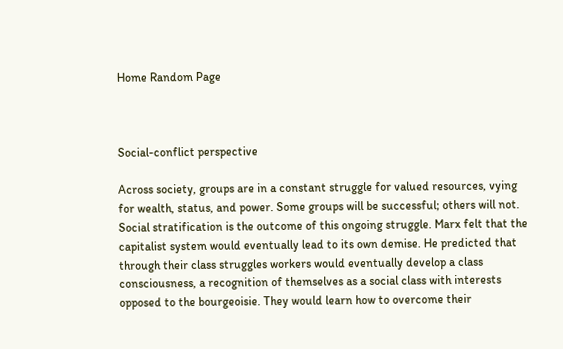Home Random Page



Social-conflict perspective

Across society, groups are in a constant struggle for valued resources, vying for wealth, status, and power. Some groups will be successful; others will not. Social stratification is the outcome of this ongoing struggle. Marx felt that the capitalist system would eventually lead to its own demise. He predicted that through their class struggles workers would eventually develop a class consciousness, a recognition of themselves as a social class with interests opposed to the bourgeoisie. They would learn how to overcome their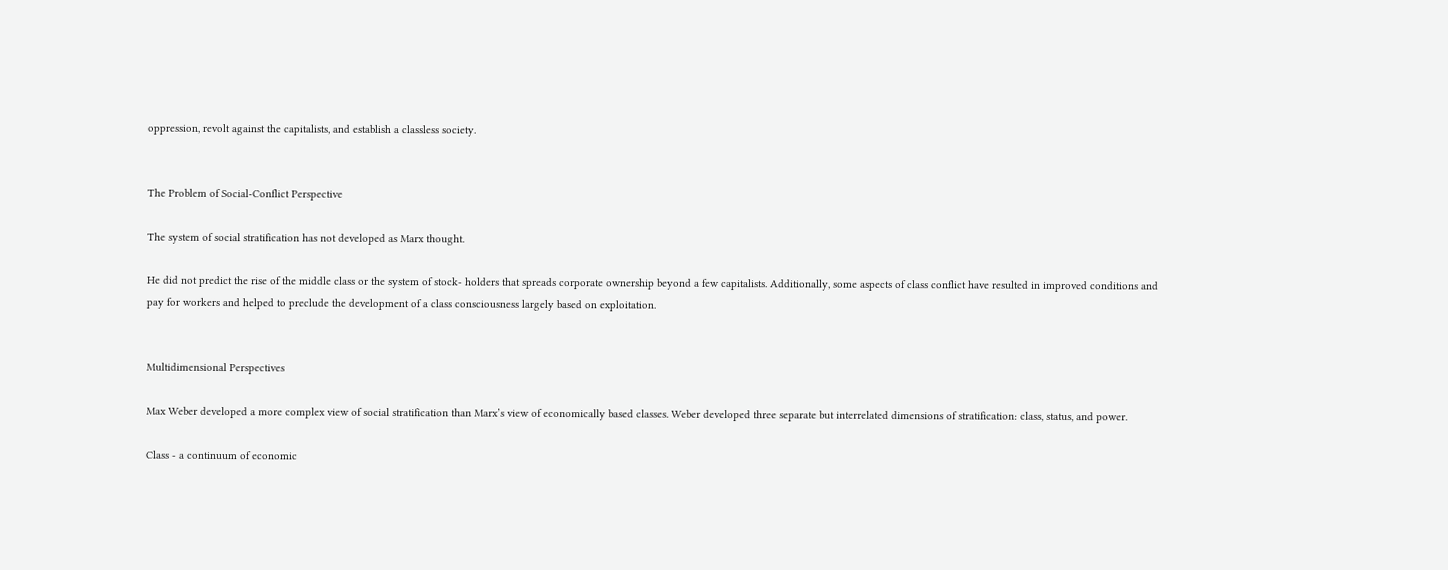oppression, revolt against the capitalists, and establish a classless society.


The Problem of Social-Conflict Perspective

The system of social stratification has not developed as Marx thought.

He did not predict the rise of the middle class or the system of stock- holders that spreads corporate ownership beyond a few capitalists. Additionally, some aspects of class conflict have resulted in improved conditions and pay for workers and helped to preclude the development of a class consciousness largely based on exploitation.


Multidimensional Perspectives

Max Weber developed a more complex view of social stratification than Marx’s view of economically based classes. Weber developed three separate but interrelated dimensions of stratification: class, status, and power.

Class - a continuum of economic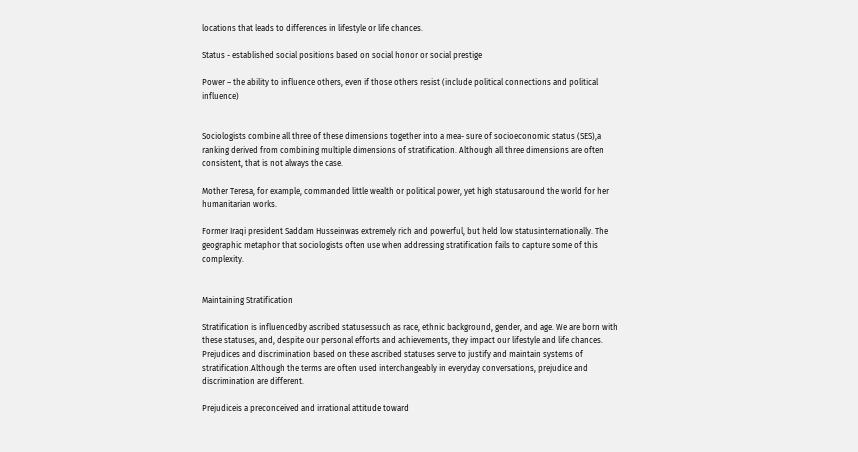locations that leads to differences in lifestyle or life chances.

Status - established social positions based on social honor or social prestige

Power – the ability to influence others, even if those others resist (include political connections and political influence)


Sociologists combine all three of these dimensions together into a mea- sure of socioeconomic status (SES),a ranking derived from combining multiple dimensions of stratification. Although all three dimensions are often consistent, that is not always the case.

Mother Teresa, for example, commanded little wealth or political power, yet high statusaround the world for her humanitarian works.

Former Iraqi president Saddam Husseinwas extremely rich and powerful, but held low statusinternationally. The geographic metaphor that sociologists often use when addressing stratification fails to capture some of this complexity.


Maintaining Stratification

Stratification is influencedby ascribed statusessuch as race, ethnic background, gender, and age. We are born with these statuses, and, despite our personal efforts and achievements, they impact our lifestyle and life chances. Prejudices and discrimination based on these ascribed statuses serve to justify and maintain systems of stratification.Although the terms are often used interchangeably in everyday conversations, prejudice and discrimination are different.

Prejudiceis a preconceived and irrational attitude toward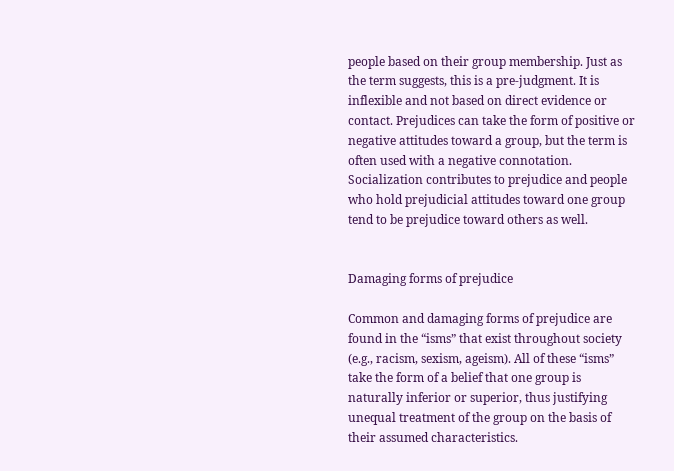people based on their group membership. Just as the term suggests, this is a pre-judgment. It is inflexible and not based on direct evidence or contact. Prejudices can take the form of positive or negative attitudes toward a group, but the term is often used with a negative connotation. Socialization contributes to prejudice and people who hold prejudicial attitudes toward one group tend to be prejudice toward others as well.


Damaging forms of prejudice

Common and damaging forms of prejudice are found in the “isms” that exist throughout society (e.g., racism, sexism, ageism). All of these “isms” take the form of a belief that one group is naturally inferior or superior, thus justifying unequal treatment of the group on the basis of their assumed characteristics.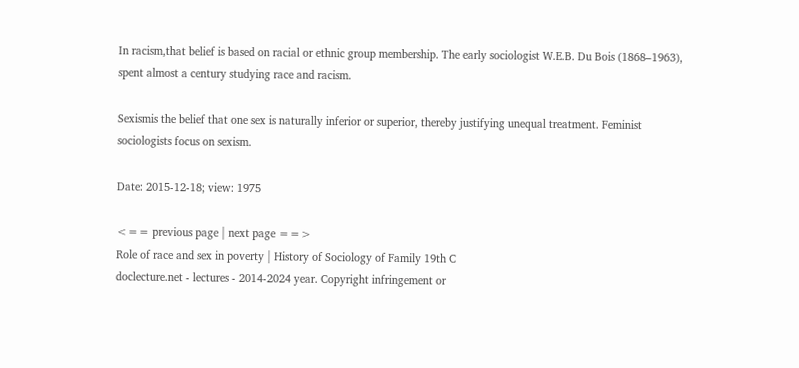In racism,that belief is based on racial or ethnic group membership. The early sociologist W.E.B. Du Bois (1868–1963), spent almost a century studying race and racism.

Sexismis the belief that one sex is naturally inferior or superior, thereby justifying unequal treatment. Feminist sociologists focus on sexism.

Date: 2015-12-18; view: 1975

<== previous page | next page ==>
Role of race and sex in poverty | History of Sociology of Family 19th C
doclecture.net - lectures - 2014-2024 year. Copyright infringement or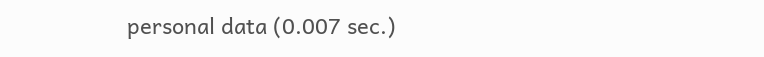personal data (0.007 sec.)